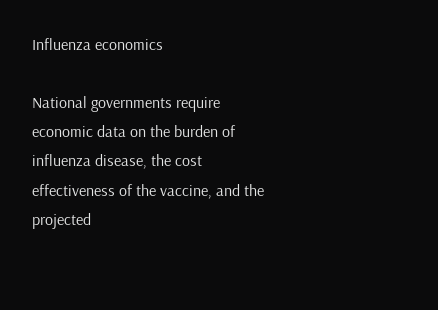Influenza economics

National governments require economic data on the burden of influenza disease, the cost effectiveness of the vaccine, and the projected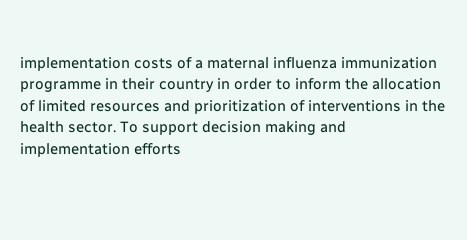implementation costs of a maternal influenza immunization programme in their country in order to inform the allocation of limited resources and prioritization of interventions in the health sector. To support decision making and implementation efforts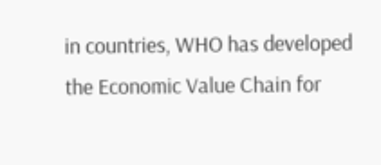in countries, WHO has developed the Economic Value Chain for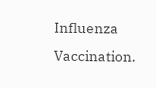Influenza Vaccination.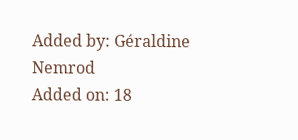Added by: Géraldine Nemrod
Added on: 18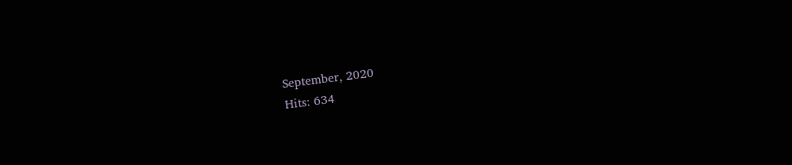September, 2020
Hits: 634